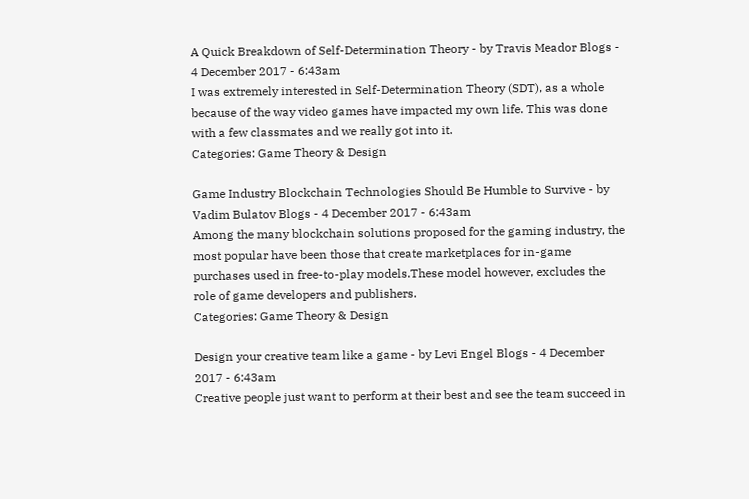A Quick Breakdown of Self-Determination Theory - by Travis Meador Blogs - 4 December 2017 - 6:43am
I was extremely interested in Self-Determination Theory (SDT), as a whole because of the way video games have impacted my own life. This was done with a few classmates and we really got into it.
Categories: Game Theory & Design

Game Industry Blockchain Technologies Should Be Humble to Survive - by Vadim Bulatov Blogs - 4 December 2017 - 6:43am
Among the many blockchain solutions proposed for the gaming industry, the most popular have been those that create marketplaces for in-game purchases used in free-to-play models.These model however, excludes the role of game developers and publishers.
Categories: Game Theory & Design

Design your creative team like a game - by Levi Engel Blogs - 4 December 2017 - 6:43am
Creative people just want to perform at their best and see the team succeed in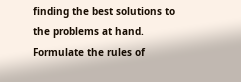finding the best solutions to the problems at hand. Formulate the rules of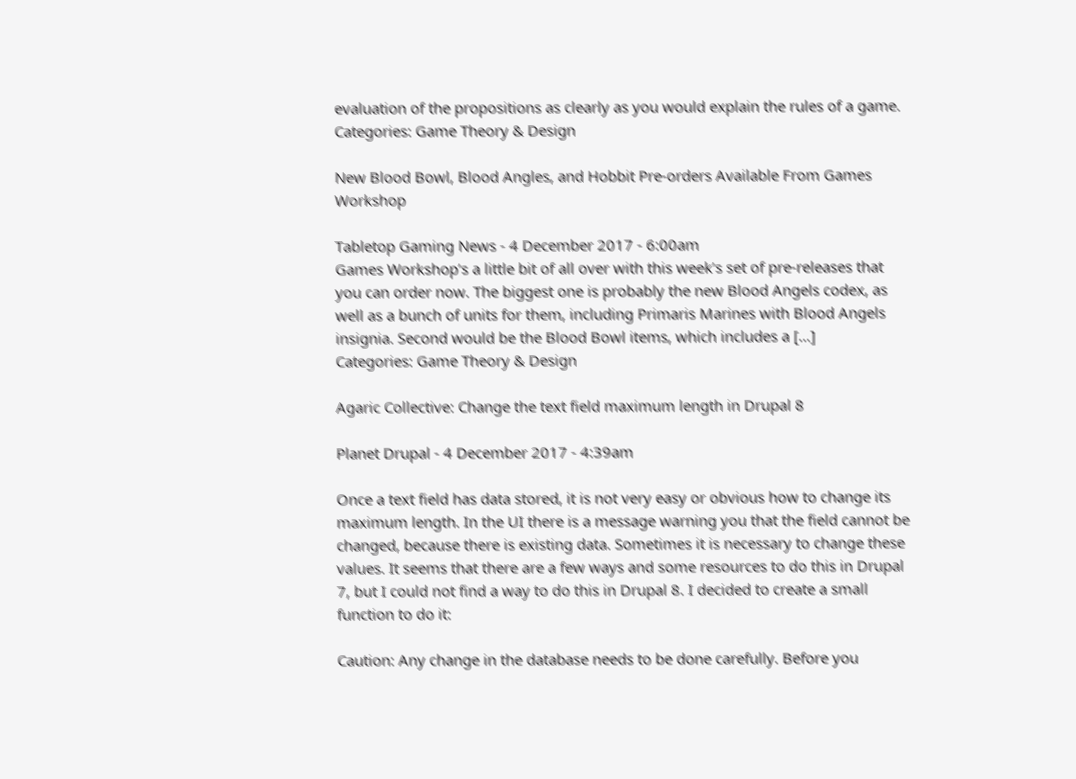evaluation of the propositions as clearly as you would explain the rules of a game.
Categories: Game Theory & Design

New Blood Bowl, Blood Angles, and Hobbit Pre-orders Available From Games Workshop

Tabletop Gaming News - 4 December 2017 - 6:00am
Games Workshop’s a little bit of all over with this week’s set of pre-releases that you can order now. The biggest one is probably the new Blood Angels codex, as well as a bunch of units for them, including Primaris Marines with Blood Angels insignia. Second would be the Blood Bowl items, which includes a […]
Categories: Game Theory & Design

Agaric Collective: Change the text field maximum length in Drupal 8

Planet Drupal - 4 December 2017 - 4:39am

Once a text field has data stored, it is not very easy or obvious how to change its maximum length. In the UI there is a message warning you that the field cannot be changed, because there is existing data. Sometimes it is necessary to change these values. It seems that there are a few ways and some resources to do this in Drupal 7, but I could not find a way to do this in Drupal 8. I decided to create a small function to do it:

Caution: Any change in the database needs to be done carefully. Before you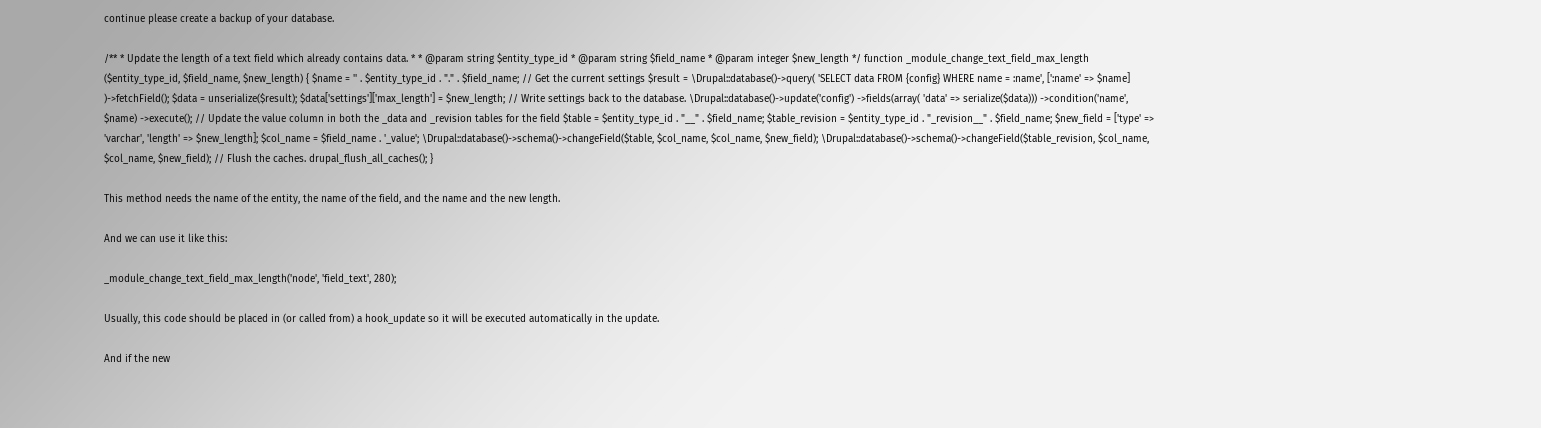continue please create a backup of your database.

/** * Update the length of a text field which already contains data. * * @param string $entity_type_id * @param string $field_name * @param integer $new_length */ function _module_change_text_field_max_length ($entity_type_id, $field_name, $new_length) { $name = '' . $entity_type_id . "." . $field_name; // Get the current settings $result = \Drupal::database()->query( 'SELECT data FROM {config} WHERE name = :name', [':name' => $name] )->fetchField(); $data = unserialize($result); $data['settings']['max_length'] = $new_length; // Write settings back to the database. \Drupal::database()->update('config') ->fields(array( 'data' => serialize($data))) ->condition('name', $name) ->execute(); // Update the value column in both the _data and _revision tables for the field $table = $entity_type_id . "__" . $field_name; $table_revision = $entity_type_id . "_revision__" . $field_name; $new_field = ['type' => 'varchar', 'length' => $new_length]; $col_name = $field_name . '_value'; \Drupal::database()->schema()->changeField($table, $col_name, $col_name, $new_field); \Drupal::database()->schema()->changeField($table_revision, $col_name, $col_name, $new_field); // Flush the caches. drupal_flush_all_caches(); }

This method needs the name of the entity, the name of the field, and the name and the new length.

And we can use it like this:

_module_change_text_field_max_length('node', 'field_text', 280);

Usually, this code should be placed in (or called from) a hook_update so it will be executed automatically in the update.

And if the new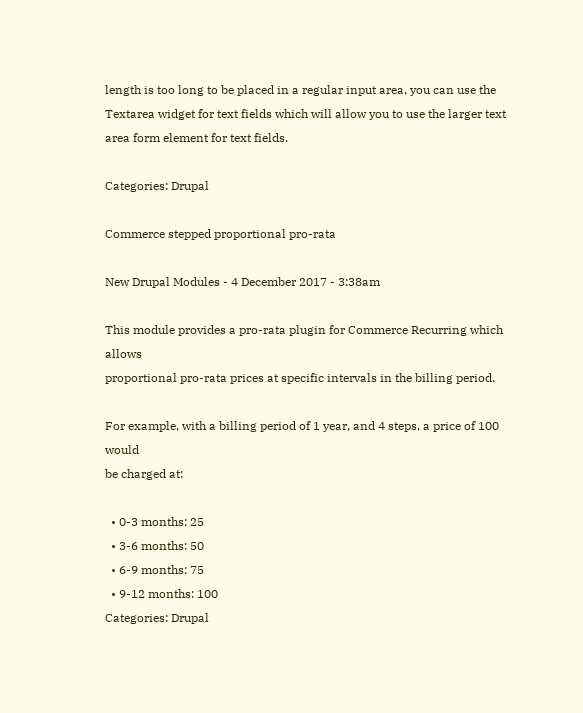length is too long to be placed in a regular input area, you can use the Textarea widget for text fields which will allow you to use the larger text area form element for text fields.

Categories: Drupal

Commerce stepped proportional pro-rata

New Drupal Modules - 4 December 2017 - 3:38am

This module provides a pro-rata plugin for Commerce Recurring which allows
proportional pro-rata prices at specific intervals in the billing period.

For example, with a billing period of 1 year, and 4 steps, a price of 100 would
be charged at:

  • 0-3 months: 25
  • 3-6 months: 50
  • 6-9 months: 75
  • 9-12 months: 100
Categories: Drupal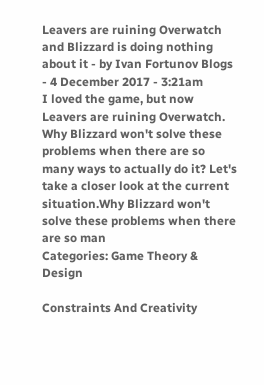Leavers are ruining Overwatch and Blizzard is doing nothing about it - by Ivan Fortunov Blogs - 4 December 2017 - 3:21am
I loved the game, but now Leavers are ruining Overwatch. Why Blizzard won't solve these problems when there are so many ways to actually do it? Let's take a closer look at the current situation.Why Blizzard won't solve these problems when there are so man
Categories: Game Theory & Design

Constraints And Creativity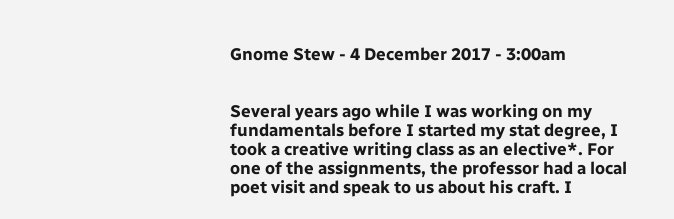Gnome Stew - 4 December 2017 - 3:00am


Several years ago while I was working on my fundamentals before I started my stat degree, I took a creative writing class as an elective*. For one of the assignments, the professor had a local poet visit and speak to us about his craft. I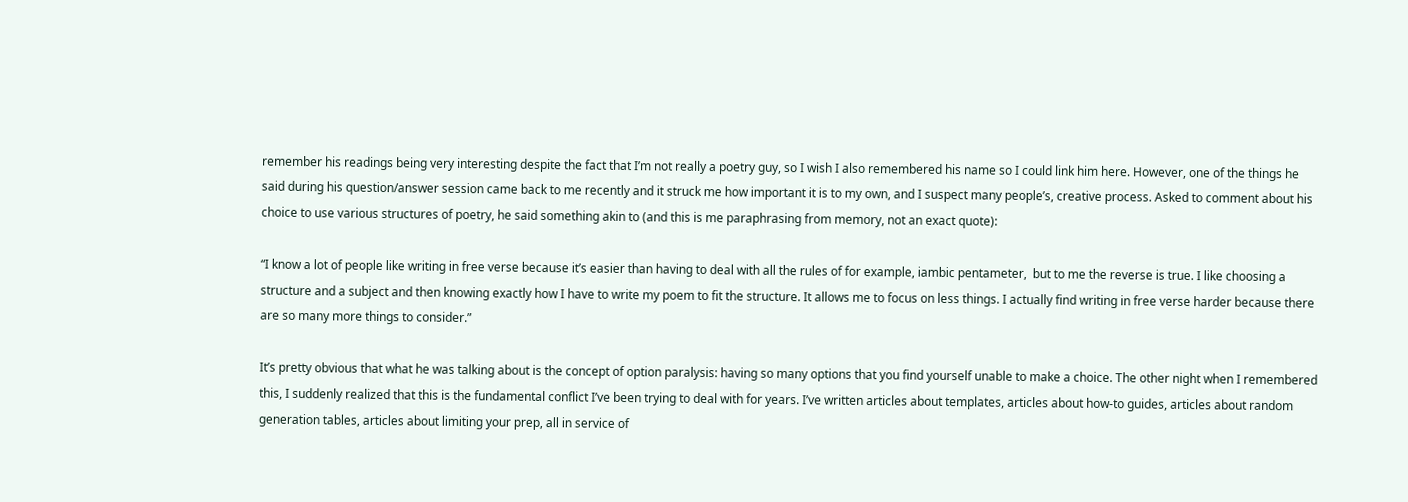remember his readings being very interesting despite the fact that I’m not really a poetry guy, so I wish I also remembered his name so I could link him here. However, one of the things he said during his question/answer session came back to me recently and it struck me how important it is to my own, and I suspect many people’s, creative process. Asked to comment about his choice to use various structures of poetry, he said something akin to (and this is me paraphrasing from memory, not an exact quote):

“I know a lot of people like writing in free verse because it’s easier than having to deal with all the rules of for example, iambic pentameter,  but to me the reverse is true. I like choosing a structure and a subject and then knowing exactly how I have to write my poem to fit the structure. It allows me to focus on less things. I actually find writing in free verse harder because there are so many more things to consider.”

It’s pretty obvious that what he was talking about is the concept of option paralysis: having so many options that you find yourself unable to make a choice. The other night when I remembered this, I suddenly realized that this is the fundamental conflict I’ve been trying to deal with for years. I’ve written articles about templates, articles about how-to guides, articles about random generation tables, articles about limiting your prep, all in service of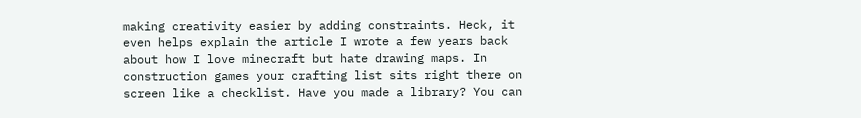making creativity easier by adding constraints. Heck, it even helps explain the article I wrote a few years back about how I love minecraft but hate drawing maps. In construction games your crafting list sits right there on screen like a checklist. Have you made a library? You can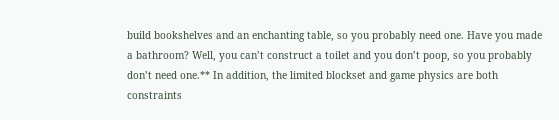build bookshelves and an enchanting table, so you probably need one. Have you made a bathroom? Well, you can’t construct a toilet and you don’t poop, so you probably don’t need one.** In addition, the limited blockset and game physics are both constraints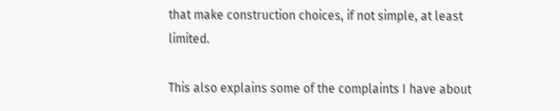that make construction choices, if not simple, at least limited.

This also explains some of the complaints I have about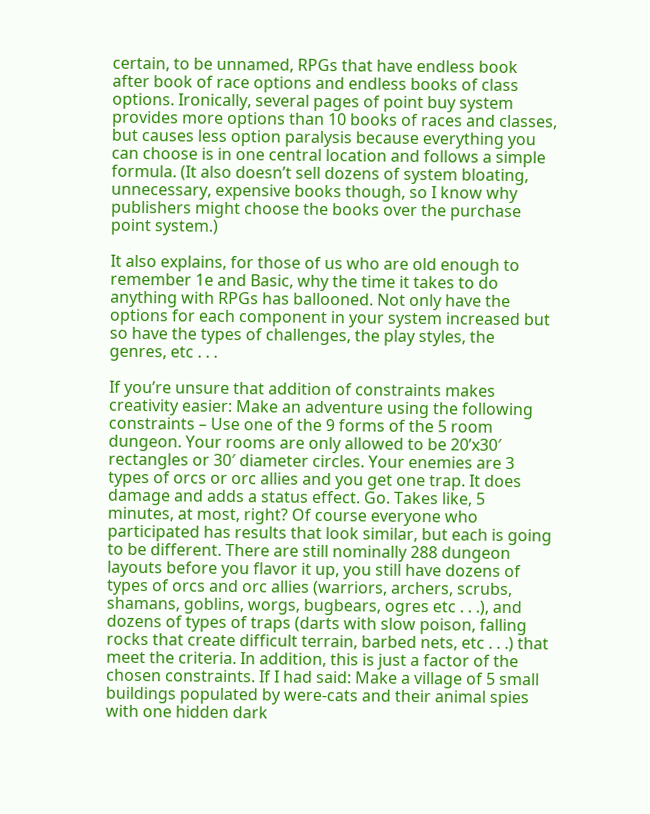certain, to be unnamed, RPGs that have endless book after book of race options and endless books of class options. Ironically, several pages of point buy system provides more options than 10 books of races and classes, but causes less option paralysis because everything you can choose is in one central location and follows a simple formula. (It also doesn’t sell dozens of system bloating, unnecessary, expensive books though, so I know why publishers might choose the books over the purchase point system.)

It also explains, for those of us who are old enough to remember 1e and Basic, why the time it takes to do anything with RPGs has ballooned. Not only have the options for each component in your system increased but so have the types of challenges, the play styles, the genres, etc . . .

If you’re unsure that addition of constraints makes creativity easier: Make an adventure using the following constraints – Use one of the 9 forms of the 5 room dungeon. Your rooms are only allowed to be 20’x30′ rectangles or 30′ diameter circles. Your enemies are 3 types of orcs or orc allies and you get one trap. It does damage and adds a status effect. Go. Takes like, 5 minutes, at most, right? Of course everyone who participated has results that look similar, but each is going to be different. There are still nominally 288 dungeon layouts before you flavor it up, you still have dozens of types of orcs and orc allies (warriors, archers, scrubs, shamans, goblins, worgs, bugbears, ogres etc . . .), and dozens of types of traps (darts with slow poison, falling rocks that create difficult terrain, barbed nets, etc . . .) that meet the criteria. In addition, this is just a factor of the chosen constraints. If I had said: Make a village of 5 small buildings populated by were-cats and their animal spies with one hidden dark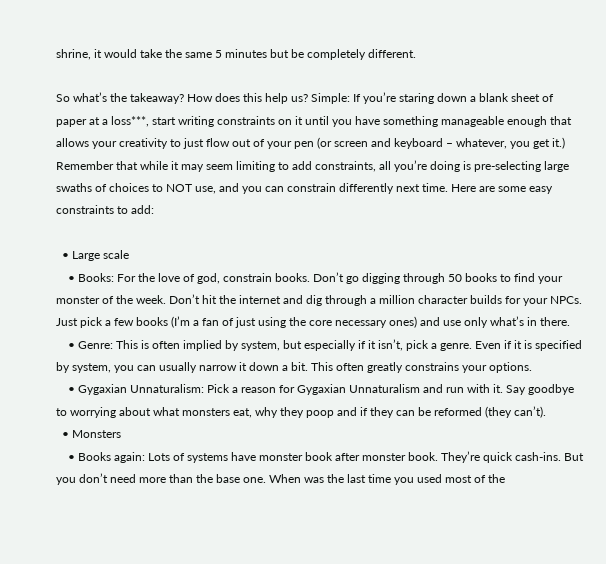shrine, it would take the same 5 minutes but be completely different.

So what’s the takeaway? How does this help us? Simple: If you’re staring down a blank sheet of paper at a loss***, start writing constraints on it until you have something manageable enough that allows your creativity to just flow out of your pen (or screen and keyboard – whatever, you get it.) Remember that while it may seem limiting to add constraints, all you’re doing is pre-selecting large swaths of choices to NOT use, and you can constrain differently next time. Here are some easy constraints to add:

  • Large scale
    • Books: For the love of god, constrain books. Don’t go digging through 50 books to find your monster of the week. Don’t hit the internet and dig through a million character builds for your NPCs. Just pick a few books (I’m a fan of just using the core necessary ones) and use only what’s in there.
    • Genre: This is often implied by system, but especially if it isn’t, pick a genre. Even if it is specified by system, you can usually narrow it down a bit. This often greatly constrains your options.
    • Gygaxian Unnaturalism: Pick a reason for Gygaxian Unnaturalism and run with it. Say goodbye to worrying about what monsters eat, why they poop and if they can be reformed (they can’t).
  • Monsters
    • Books again: Lots of systems have monster book after monster book. They’re quick cash-ins. But you don’t need more than the base one. When was the last time you used most of the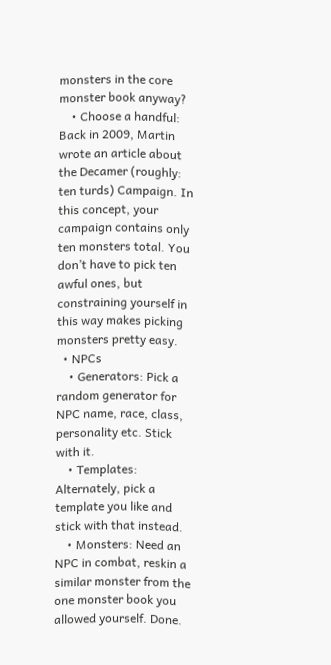monsters in the core monster book anyway?
    • Choose a handful: Back in 2009, Martin wrote an article about the Decamer (roughly: ten turds) Campaign. In this concept, your campaign contains only ten monsters total. You don’t have to pick ten awful ones, but constraining yourself in this way makes picking monsters pretty easy.
  • NPCs
    • Generators: Pick a random generator for NPC name, race, class, personality etc. Stick with it.
    • Templates: Alternately, pick a template you like and stick with that instead.
    • Monsters: Need an NPC in combat, reskin a similar monster from the one monster book you allowed yourself. Done.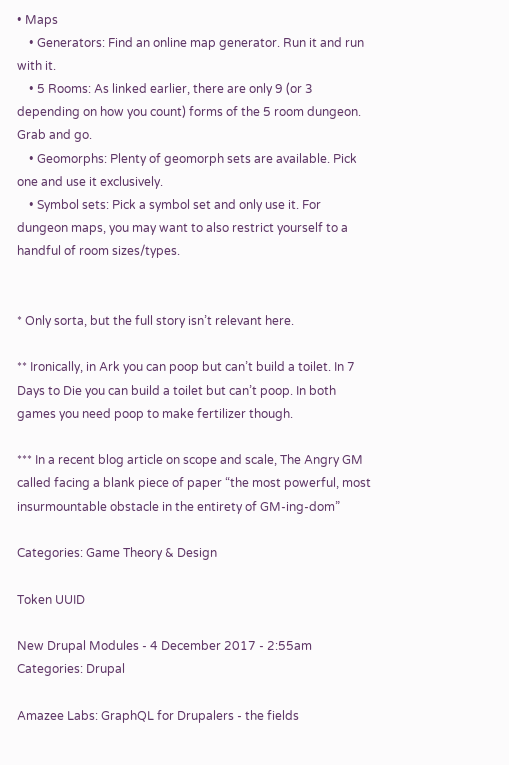• Maps
    • Generators: Find an online map generator. Run it and run with it.
    • 5 Rooms: As linked earlier, there are only 9 (or 3 depending on how you count) forms of the 5 room dungeon. Grab and go.
    • Geomorphs: Plenty of geomorph sets are available. Pick one and use it exclusively.
    • Symbol sets: Pick a symbol set and only use it. For dungeon maps, you may want to also restrict yourself to a handful of room sizes/types.


* Only sorta, but the full story isn’t relevant here.

** Ironically, in Ark you can poop but can’t build a toilet. In 7 Days to Die you can build a toilet but can’t poop. In both games you need poop to make fertilizer though.

*** In a recent blog article on scope and scale, The Angry GM called facing a blank piece of paper “the most powerful, most insurmountable obstacle in the entirety of GM-ing-dom”

Categories: Game Theory & Design

Token UUID

New Drupal Modules - 4 December 2017 - 2:55am
Categories: Drupal

Amazee Labs: GraphQL for Drupalers - the fields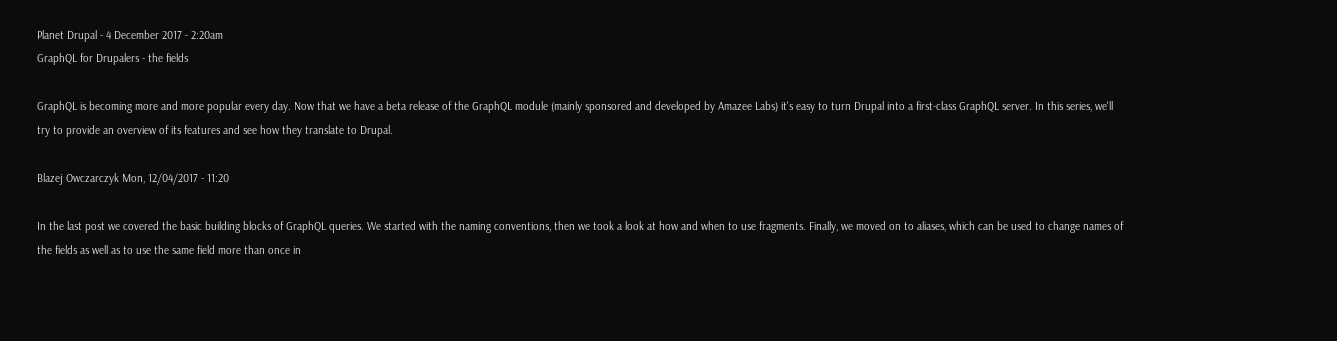Planet Drupal - 4 December 2017 - 2:20am
GraphQL for Drupalers - the fields

GraphQL is becoming more and more popular every day. Now that we have a beta release of the GraphQL module (mainly sponsored and developed by Amazee Labs) it's easy to turn Drupal into a first-class GraphQL server. In this series, we'll try to provide an overview of its features and see how they translate to Drupal.

Blazej Owczarczyk Mon, 12/04/2017 - 11:20

In the last post we covered the basic building blocks of GraphQL queries. We started with the naming conventions, then we took a look at how and when to use fragments. Finally, we moved on to aliases, which can be used to change names of the fields as well as to use the same field more than once in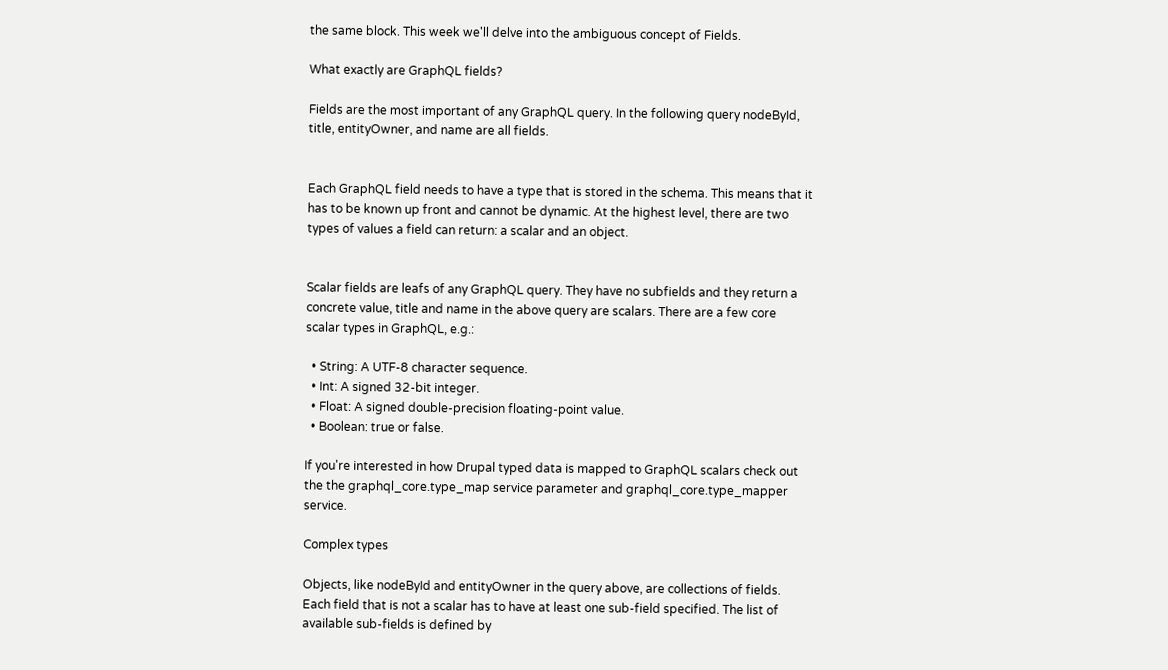the same block. This week we'll delve into the ambiguous concept of Fields.

What exactly are GraphQL fields?

Fields are the most important of any GraphQL query. In the following query nodeById, title, entityOwner, and name are all fields.


Each GraphQL field needs to have a type that is stored in the schema. This means that it has to be known up front and cannot be dynamic. At the highest level, there are two types of values a field can return: a scalar and an object.


Scalar fields are leafs of any GraphQL query. They have no subfields and they return a concrete value, title and name in the above query are scalars. There are a few core scalar types in GraphQL, e.g.:

  • String: A UTF‐8 character sequence.
  • Int: A signed 32‐bit integer.
  • Float: A signed double-precision floating-point value.
  • Boolean: true or false.

If you're interested in how Drupal typed data is mapped to GraphQL scalars check out the the graphql_core.type_map service parameter and graphql_core.type_mapper service.

Complex types

Objects, like nodeById and entityOwner in the query above, are collections of fields. Each field that is not a scalar has to have at least one sub-field specified. The list of available sub-fields is defined by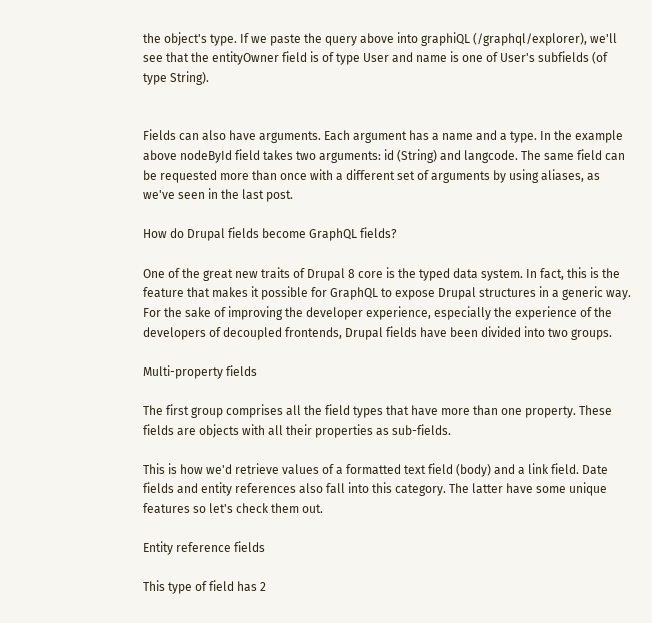the object's type. If we paste the query above into graphiQL (/graphql/explorer), we'll see that the entityOwner field is of type User and name is one of User's subfields (of type String).


Fields can also have arguments. Each argument has a name and a type. In the example above nodeById field takes two arguments: id (String) and langcode. The same field can be requested more than once with a different set of arguments by using aliases, as we've seen in the last post.

How do Drupal fields become GraphQL fields?

One of the great new traits of Drupal 8 core is the typed data system. In fact, this is the feature that makes it possible for GraphQL to expose Drupal structures in a generic way. For the sake of improving the developer experience, especially the experience of the developers of decoupled frontends, Drupal fields have been divided into two groups.

Multi-property fields

The first group comprises all the field types that have more than one property. These fields are objects with all their properties as sub-fields.

This is how we'd retrieve values of a formatted text field (body) and a link field. Date fields and entity references also fall into this category. The latter have some unique features so let's check them out.

Entity reference fields

This type of field has 2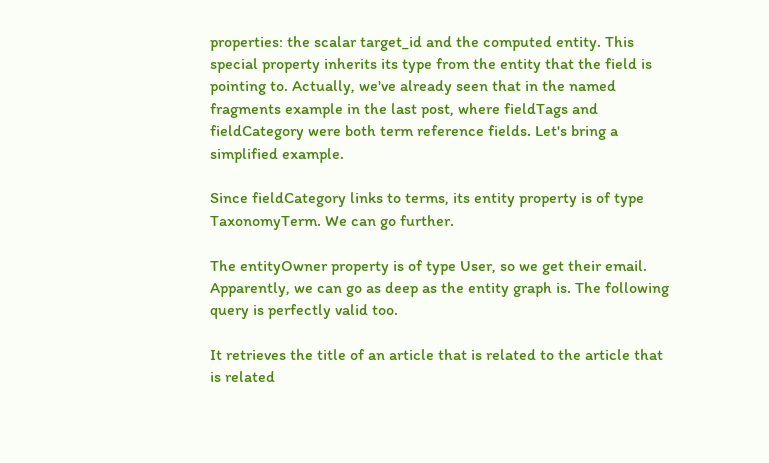properties: the scalar target_id and the computed entity. This special property inherits its type from the entity that the field is pointing to. Actually, we've already seen that in the named fragments example in the last post, where fieldTags and fieldCategory were both term reference fields. Let's bring a simplified example.

Since fieldCategory links to terms, its entity property is of type TaxonomyTerm. We can go further.

The entityOwner property is of type User, so we get their email. Apparently, we can go as deep as the entity graph is. The following query is perfectly valid too.

It retrieves the title of an article that is related to the article that is related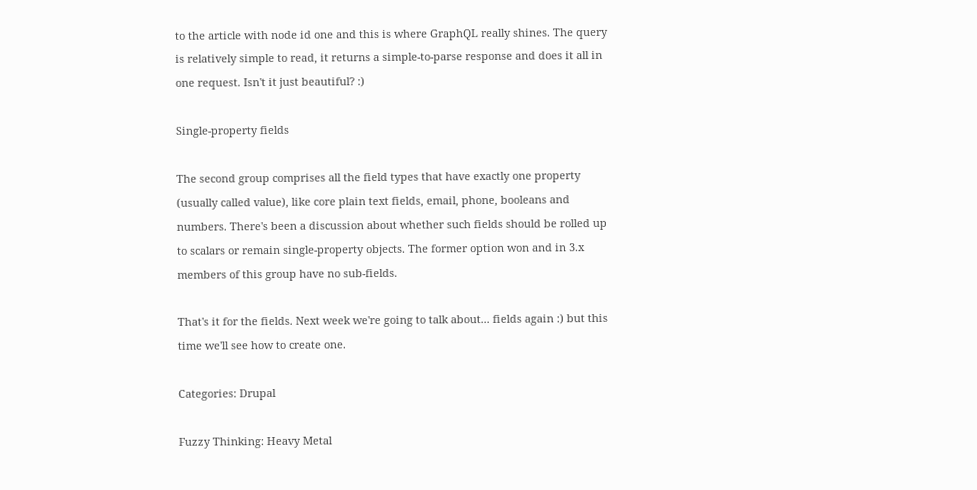to the article with node id one and this is where GraphQL really shines. The query is relatively simple to read, it returns a simple-to-parse response and does it all in one request. Isn't it just beautiful? :)

Single-property fields

The second group comprises all the field types that have exactly one property (usually called value), like core plain text fields, email, phone, booleans and numbers. There's been a discussion about whether such fields should be rolled up to scalars or remain single-property objects. The former option won and in 3.x members of this group have no sub-fields.

That's it for the fields. Next week we're going to talk about... fields again :) but this time we'll see how to create one.

Categories: Drupal

Fuzzy Thinking: Heavy Metal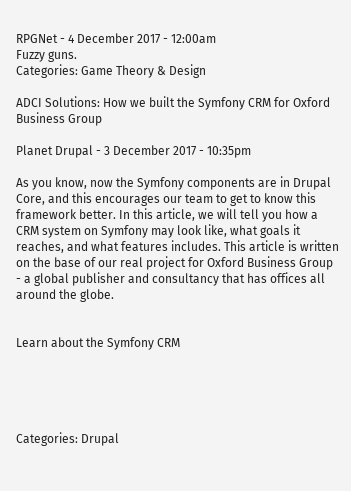RPGNet - 4 December 2017 - 12:00am
Fuzzy guns.
Categories: Game Theory & Design

ADCI Solutions: How we built the Symfony CRM for Oxford Business Group

Planet Drupal - 3 December 2017 - 10:35pm

As you know, now the Symfony components are in Drupal Core, and this encourages our team to get to know this framework better. In this article, we will tell you how a CRM system on Symfony may look like, what goals it reaches, and what features includes. This article is written on the base of our real project for Oxford Business Group - a global publisher and consultancy that has offices all around the globe.


Learn about the Symfony CRM





Categories: Drupal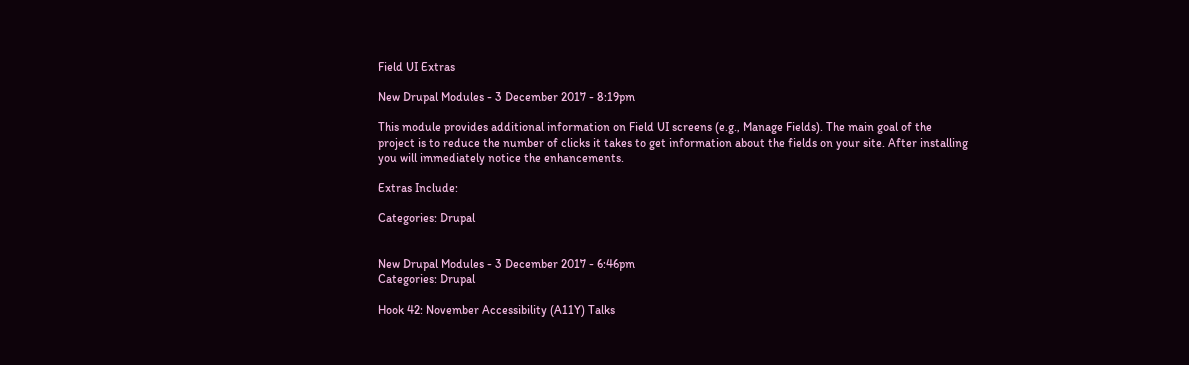Field UI Extras

New Drupal Modules - 3 December 2017 - 8:19pm

This module provides additional information on Field UI screens (e.g., Manage Fields). The main goal of the project is to reduce the number of clicks it takes to get information about the fields on your site. After installing you will immediately notice the enhancements.

Extras Include:

Categories: Drupal


New Drupal Modules - 3 December 2017 - 6:46pm
Categories: Drupal

Hook 42: November Accessibility (A11Y) Talks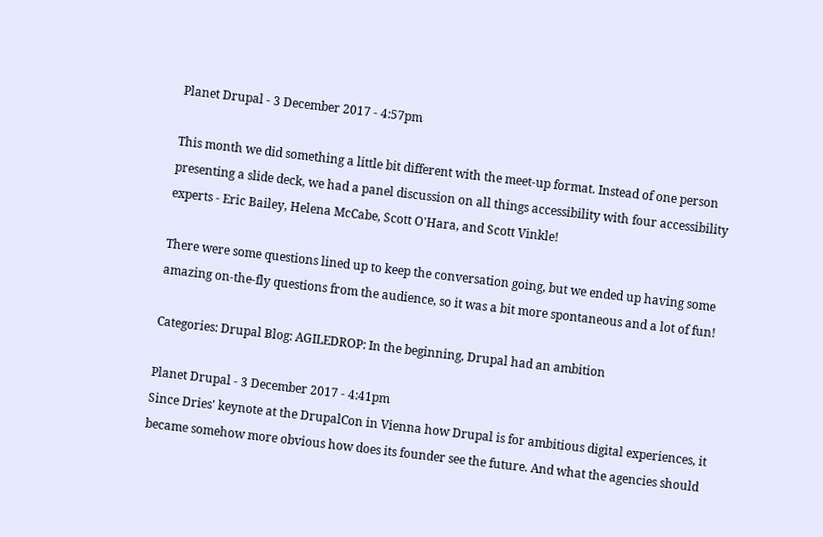Planet Drupal - 3 December 2017 - 4:57pm

This month we did something a little bit different with the meet-up format. Instead of one person presenting a slide deck, we had a panel discussion on all things accessibility with four accessibility experts - Eric Bailey, Helena McCabe, Scott O'Hara, and Scott Vinkle!

There were some questions lined up to keep the conversation going, but we ended up having some amazing on-the-fly questions from the audience, so it was a bit more spontaneous and a lot of fun!

Categories: Drupal Blog: AGILEDROP: In the beginning, Drupal had an ambition

Planet Drupal - 3 December 2017 - 4:41pm
Since Dries' keynote at the DrupalCon in Vienna how Drupal is for ambitious digital experiences, it became somehow more obvious how does its founder see the future. And what the agencies should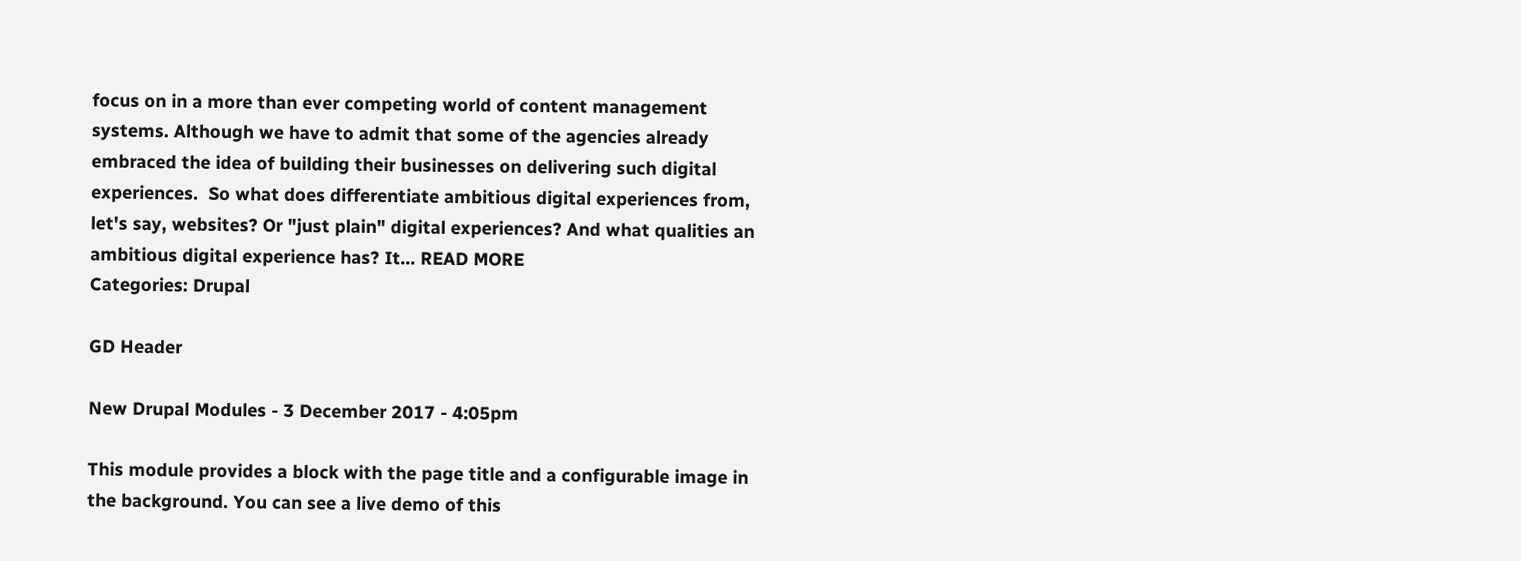focus on in a more than ever competing world of content management systems. Although we have to admit that some of the agencies already embraced the idea of building their businesses on delivering such digital experiences.  So what does differentiate ambitious digital experiences from, let's say, websites? Or "just plain" digital experiences? And what qualities an ambitious digital experience has? It… READ MORE
Categories: Drupal

GD Header

New Drupal Modules - 3 December 2017 - 4:05pm

This module provides a block with the page title and a configurable image in the background. You can see a live demo of this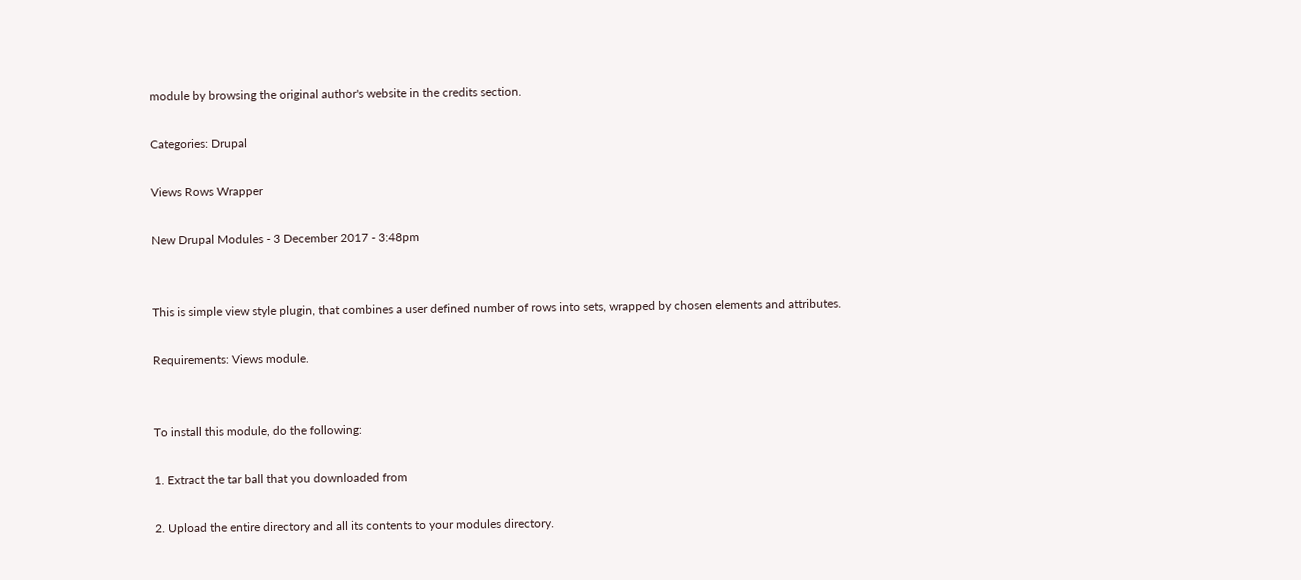module by browsing the original author's website in the credits section.

Categories: Drupal

Views Rows Wrapper

New Drupal Modules - 3 December 2017 - 3:48pm


This is simple view style plugin, that combines a user defined number of rows into sets, wrapped by chosen elements and attributes.

Requirements: Views module.


To install this module, do the following:

1. Extract the tar ball that you downloaded from

2. Upload the entire directory and all its contents to your modules directory.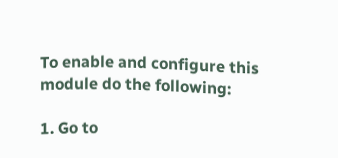To enable and configure this module do the following:

1. Go to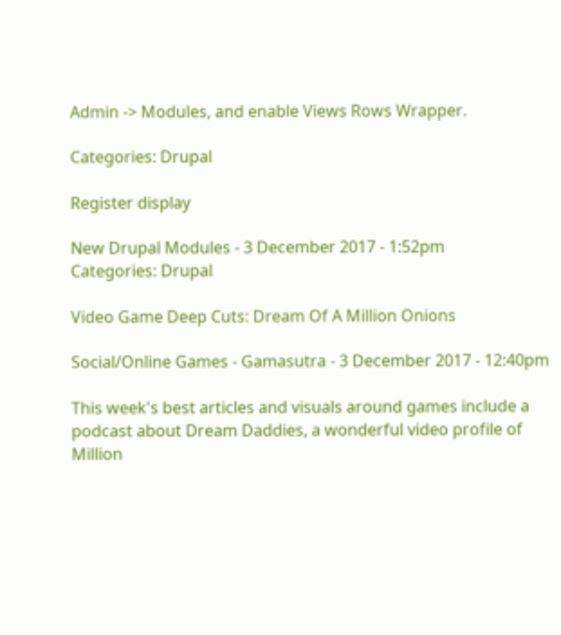Admin -> Modules, and enable Views Rows Wrapper.

Categories: Drupal

Register display

New Drupal Modules - 3 December 2017 - 1:52pm
Categories: Drupal

Video Game Deep Cuts: Dream Of A Million Onions

Social/Online Games - Gamasutra - 3 December 2017 - 12:40pm

This week's best articles and visuals around games include a podcast about Dream Daddies, a wonderful video profile of Million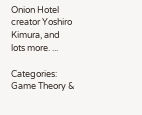Onion Hotel creator Yoshiro Kimura, and lots more. ...

Categories: Game Theory &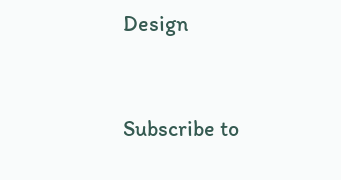Design


Subscribe to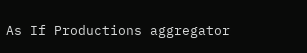As If Productions aggregator